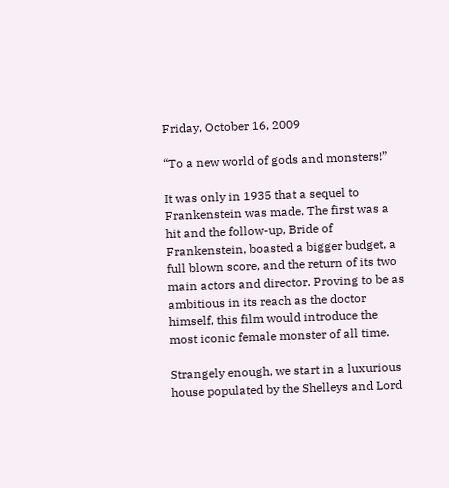Friday, October 16, 2009

“To a new world of gods and monsters!”

It was only in 1935 that a sequel to Frankenstein was made. The first was a hit and the follow-up, Bride of Frankenstein, boasted a bigger budget, a full blown score, and the return of its two main actors and director. Proving to be as ambitious in its reach as the doctor himself, this film would introduce the most iconic female monster of all time.

Strangely enough, we start in a luxurious house populated by the Shelleys and Lord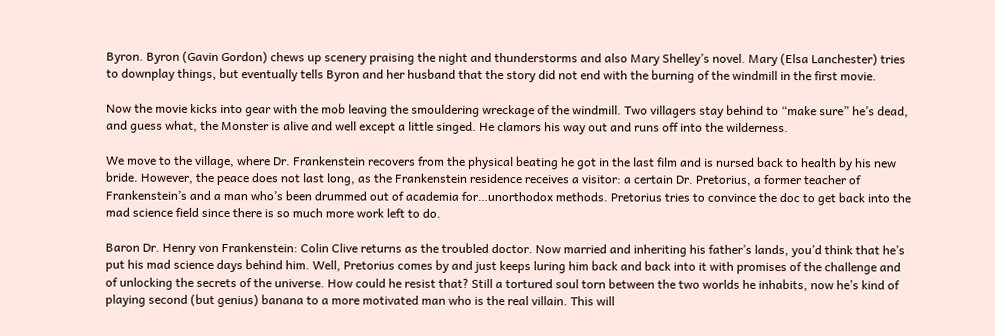Byron. Byron (Gavin Gordon) chews up scenery praising the night and thunderstorms and also Mary Shelley’s novel. Mary (Elsa Lanchester) tries to downplay things, but eventually tells Byron and her husband that the story did not end with the burning of the windmill in the first movie.

Now the movie kicks into gear with the mob leaving the smouldering wreckage of the windmill. Two villagers stay behind to “make sure” he’s dead, and guess what, the Monster is alive and well except a little singed. He clamors his way out and runs off into the wilderness.

We move to the village, where Dr. Frankenstein recovers from the physical beating he got in the last film and is nursed back to health by his new bride. However, the peace does not last long, as the Frankenstein residence receives a visitor: a certain Dr. Pretorius, a former teacher of Frankenstein’s and a man who’s been drummed out of academia for…unorthodox methods. Pretorius tries to convince the doc to get back into the mad science field since there is so much more work left to do.

Baron Dr. Henry von Frankenstein: Colin Clive returns as the troubled doctor. Now married and inheriting his father’s lands, you’d think that he’s put his mad science days behind him. Well, Pretorius comes by and just keeps luring him back and back into it with promises of the challenge and of unlocking the secrets of the universe. How could he resist that? Still a tortured soul torn between the two worlds he inhabits, now he’s kind of playing second (but genius) banana to a more motivated man who is the real villain. This will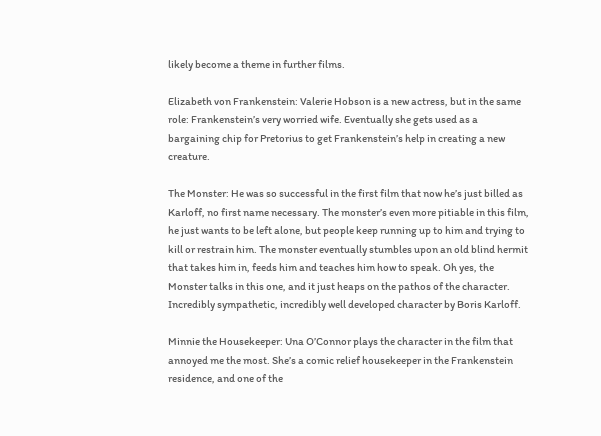likely become a theme in further films.

Elizabeth von Frankenstein: Valerie Hobson is a new actress, but in the same role: Frankenstein’s very worried wife. Eventually she gets used as a bargaining chip for Pretorius to get Frankenstein’s help in creating a new creature.

The Monster: He was so successful in the first film that now he’s just billed as Karloff, no first name necessary. The monster’s even more pitiable in this film, he just wants to be left alone, but people keep running up to him and trying to kill or restrain him. The monster eventually stumbles upon an old blind hermit that takes him in, feeds him and teaches him how to speak. Oh yes, the Monster talks in this one, and it just heaps on the pathos of the character. Incredibly sympathetic, incredibly well developed character by Boris Karloff.

Minnie the Housekeeper: Una O’Connor plays the character in the film that annoyed me the most. She’s a comic relief housekeeper in the Frankenstein residence, and one of the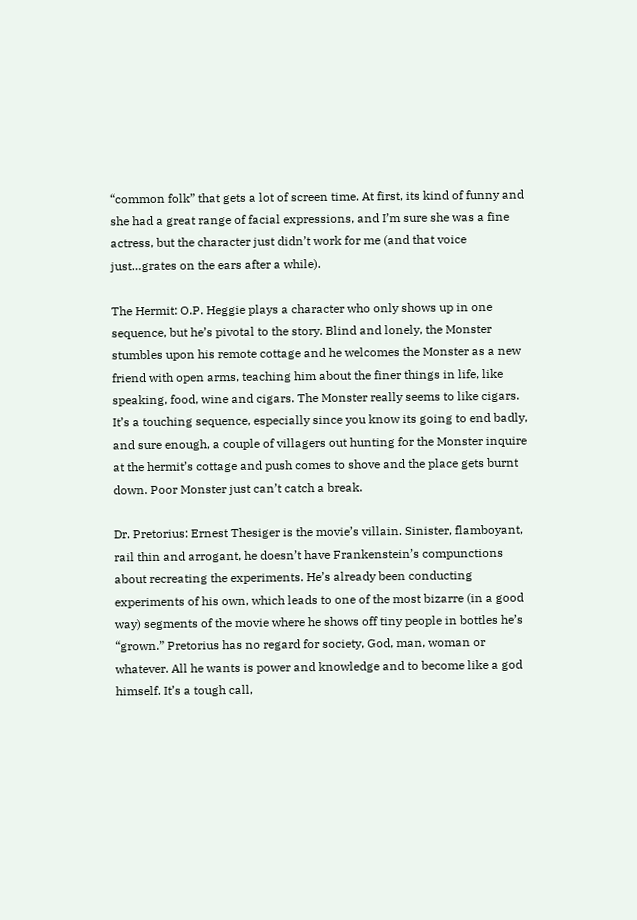“common folk” that gets a lot of screen time. At first, its kind of funny and she had a great range of facial expressions, and I’m sure she was a fine actress, but the character just didn’t work for me (and that voice just…grates on the ears after a while).

The Hermit: O.P. Heggie plays a character who only shows up in one sequence, but he’s pivotal to the story. Blind and lonely, the Monster stumbles upon his remote cottage and he welcomes the Monster as a new friend with open arms, teaching him about the finer things in life, like speaking, food, wine and cigars. The Monster really seems to like cigars. It’s a touching sequence, especially since you know its going to end badly, and sure enough, a couple of villagers out hunting for the Monster inquire at the hermit’s cottage and push comes to shove and the place gets burnt down. Poor Monster just can’t catch a break.

Dr. Pretorius: Ernest Thesiger is the movie’s villain. Sinister, flamboyant, rail thin and arrogant, he doesn’t have Frankenstein’s compunctions about recreating the experiments. He’s already been conducting experiments of his own, which leads to one of the most bizarre (in a good way) segments of the movie where he shows off tiny people in bottles he’s “grown.” Pretorius has no regard for society, God, man, woman or whatever. All he wants is power and knowledge and to become like a god himself. It’s a tough call,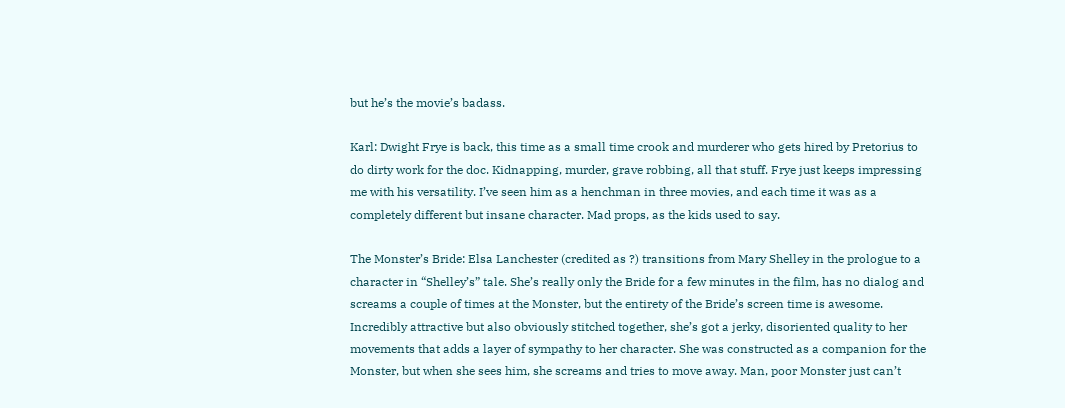but he’s the movie’s badass.

Karl: Dwight Frye is back, this time as a small time crook and murderer who gets hired by Pretorius to do dirty work for the doc. Kidnapping, murder, grave robbing, all that stuff. Frye just keeps impressing me with his versatility. I’ve seen him as a henchman in three movies, and each time it was as a completely different but insane character. Mad props, as the kids used to say.

The Monster’s Bride: Elsa Lanchester (credited as ?) transitions from Mary Shelley in the prologue to a character in “Shelley’s” tale. She’s really only the Bride for a few minutes in the film, has no dialog and screams a couple of times at the Monster, but the entirety of the Bride’s screen time is awesome. Incredibly attractive but also obviously stitched together, she’s got a jerky, disoriented quality to her movements that adds a layer of sympathy to her character. She was constructed as a companion for the Monster, but when she sees him, she screams and tries to move away. Man, poor Monster just can’t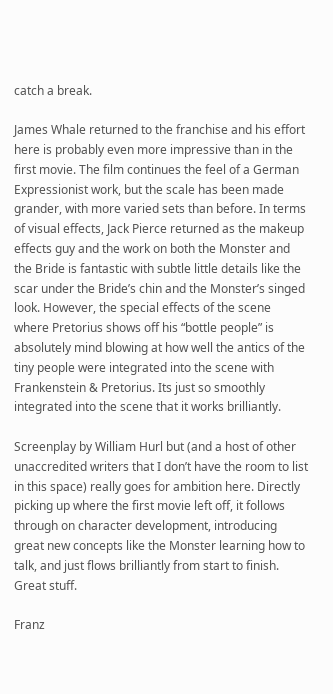catch a break.

James Whale returned to the franchise and his effort here is probably even more impressive than in the first movie. The film continues the feel of a German Expressionist work, but the scale has been made grander, with more varied sets than before. In terms of visual effects, Jack Pierce returned as the makeup effects guy and the work on both the Monster and the Bride is fantastic with subtle little details like the scar under the Bride’s chin and the Monster’s singed look. However, the special effects of the scene where Pretorius shows off his “bottle people” is absolutely mind blowing at how well the antics of the tiny people were integrated into the scene with Frankenstein & Pretorius. Its just so smoothly integrated into the scene that it works brilliantly.

Screenplay by William Hurl but (and a host of other unaccredited writers that I don’t have the room to list in this space) really goes for ambition here. Directly picking up where the first movie left off, it follows through on character development, introducing great new concepts like the Monster learning how to talk, and just flows brilliantly from start to finish. Great stuff.

Franz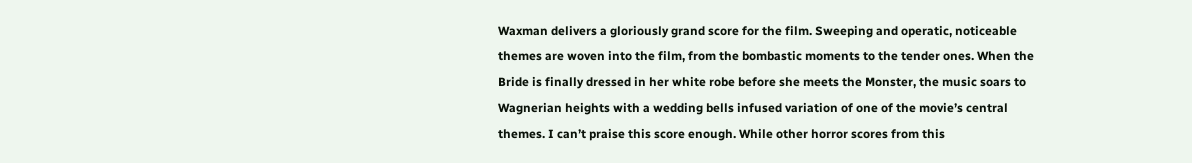Waxman delivers a gloriously grand score for the film. Sweeping and operatic, noticeable themes are woven into the film, from the bombastic moments to the tender ones. When the Bride is finally dressed in her white robe before she meets the Monster, the music soars to Wagnerian heights with a wedding bells infused variation of one of the movie’s central themes. I can’t praise this score enough. While other horror scores from this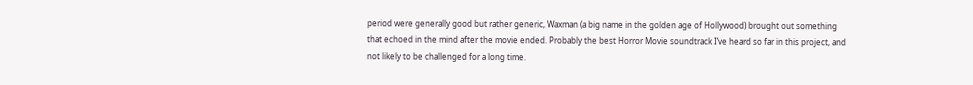period were generally good but rather generic, Waxman (a big name in the golden age of Hollywood) brought out something that echoed in the mind after the movie ended. Probably the best Horror Movie soundtrack I’ve heard so far in this project, and not likely to be challenged for a long time.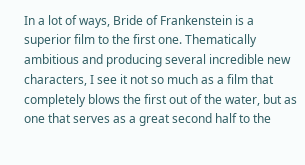In a lot of ways, Bride of Frankenstein is a superior film to the first one. Thematically ambitious and producing several incredible new characters, I see it not so much as a film that completely blows the first out of the water, but as one that serves as a great second half to the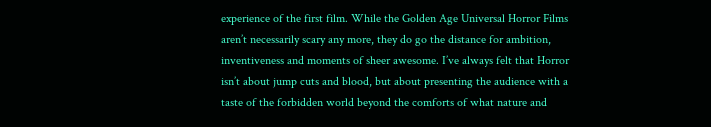experience of the first film. While the Golden Age Universal Horror Films aren’t necessarily scary any more, they do go the distance for ambition, inventiveness and moments of sheer awesome. I’ve always felt that Horror isn’t about jump cuts and blood, but about presenting the audience with a taste of the forbidden world beyond the comforts of what nature and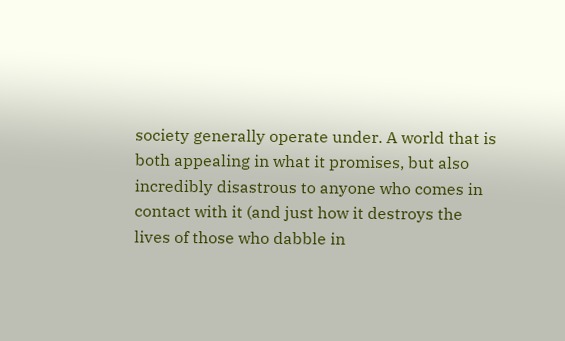society generally operate under. A world that is both appealing in what it promises, but also incredibly disastrous to anyone who comes in contact with it (and just how it destroys the lives of those who dabble in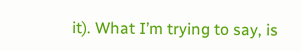it). What I’m trying to say, is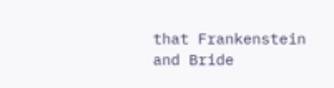that Frankenstein and Bride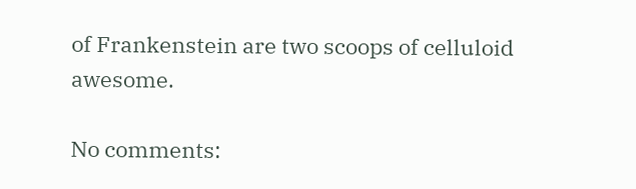of Frankenstein are two scoops of celluloid awesome.

No comments: